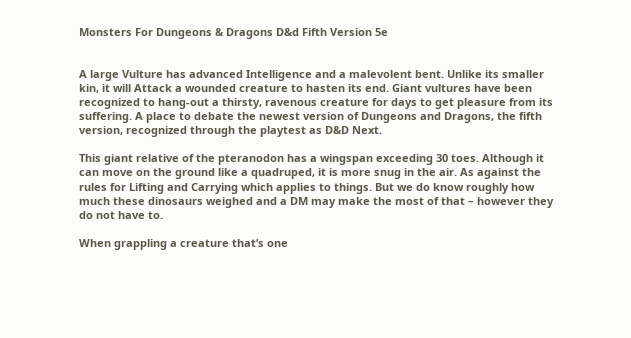Monsters For Dungeons & Dragons D&d Fifth Version 5e


A large Vulture has advanced Intelligence and a malevolent bent. Unlike its smaller kin, it will Attack a wounded creature to hasten its end. Giant vultures have been recognized to hang-out a thirsty, ravenous creature for days to get pleasure from its suffering. A place to debate the newest version of Dungeons and Dragons, the fifth version, recognized through the playtest as D&D Next.

This giant relative of the pteranodon has a wingspan exceeding 30 toes. Although it can move on the ground like a quadruped, it is more snug in the air. As against the rules for Lifting and Carrying which applies to things. But we do know roughly how much these dinosaurs weighed and a DM may make the most of that – however they do not have to.

When grappling a creature that’s one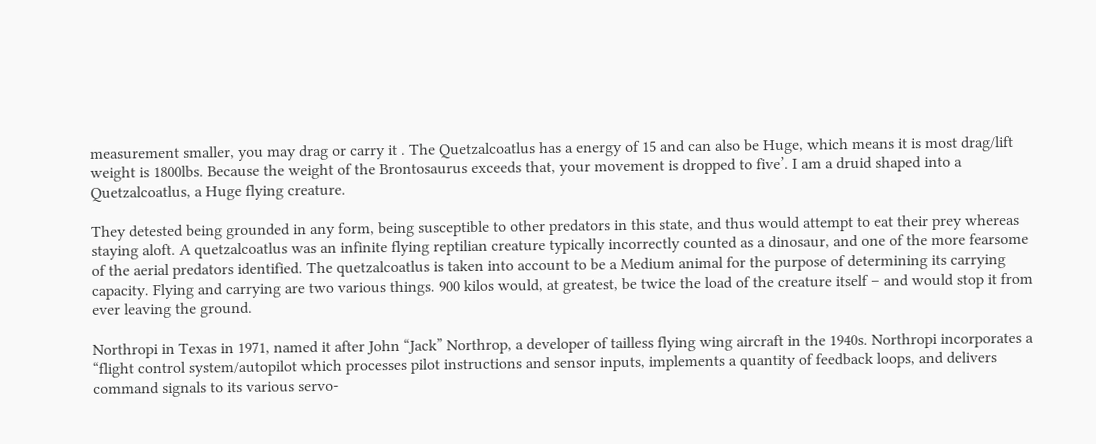measurement smaller, you may drag or carry it . The Quetzalcoatlus has a energy of 15 and can also be Huge, which means it is most drag/lift weight is 1800lbs. Because the weight of the Brontosaurus exceeds that, your movement is dropped to five’. I am a druid shaped into a Quetzalcoatlus, a Huge flying creature.

They detested being grounded in any form, being susceptible to other predators in this state, and thus would attempt to eat their prey whereas staying aloft. A quetzalcoatlus was an infinite flying reptilian creature typically incorrectly counted as a dinosaur, and one of the more fearsome of the aerial predators identified. The quetzalcoatlus is taken into account to be a Medium animal for the purpose of determining its carrying capacity. Flying and carrying are two various things. 900 kilos would, at greatest, be twice the load of the creature itself – and would stop it from ever leaving the ground.

Northropi in Texas in 1971, named it after John “Jack” Northrop, a developer of tailless flying wing aircraft in the 1940s. Northropi incorporates a “flight control system/autopilot which processes pilot instructions and sensor inputs, implements a quantity of feedback loops, and delivers command signals to its various servo-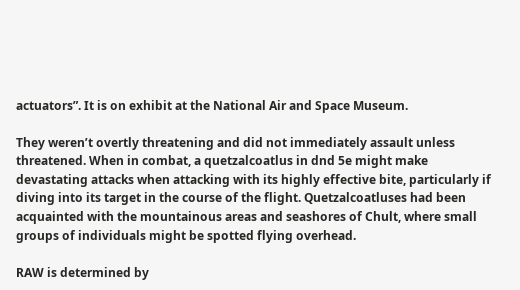actuators”. It is on exhibit at the National Air and Space Museum.

They weren’t overtly threatening and did not immediately assault unless threatened. When in combat, a quetzalcoatlus in dnd 5e might make devastating attacks when attacking with its highly effective bite, particularly if diving into its target in the course of the flight. Quetzalcoatluses had been acquainted with the mountainous areas and seashores of Chult, where small groups of individuals might be spotted flying overhead.

RAW is determined by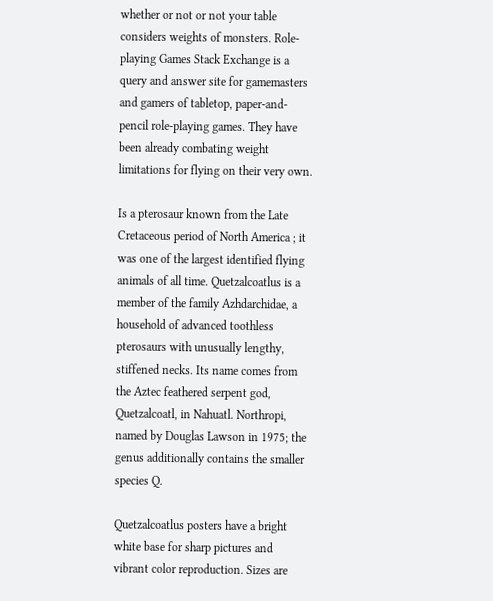whether or not or not your table considers weights of monsters. Role-playing Games Stack Exchange is a query and answer site for gamemasters and gamers of tabletop, paper-and-pencil role-playing games. They have been already combating weight limitations for flying on their very own.

Is a pterosaur known from the Late Cretaceous period of North America ; it was one of the largest identified flying animals of all time. Quetzalcoatlus is a member of the family Azhdarchidae, a household of advanced toothless pterosaurs with unusually lengthy, stiffened necks. Its name comes from the Aztec feathered serpent god, Quetzalcoatl, in Nahuatl. Northropi, named by Douglas Lawson in 1975; the genus additionally contains the smaller species Q.

Quetzalcoatlus posters have a bright white base for sharp pictures and vibrant color reproduction. Sizes are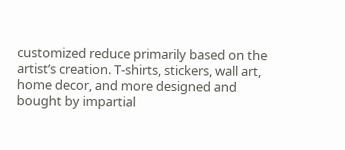customized reduce primarily based on the artist’s creation. T-shirts, stickers, wall art, home decor, and more designed and bought by impartial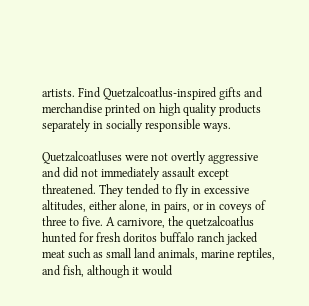artists. Find Quetzalcoatlus-inspired gifts and merchandise printed on high quality products separately in socially responsible ways.

Quetzalcoatluses were not overtly aggressive and did not immediately assault except threatened. They tended to fly in excessive altitudes, either alone, in pairs, or in coveys of three to five. A carnivore, the quetzalcoatlus hunted for fresh doritos buffalo ranch jacked meat such as small land animals, marine reptiles, and fish, although it would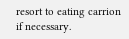resort to eating carrion if necessary.